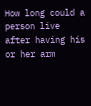How long could a person live after having his or her arm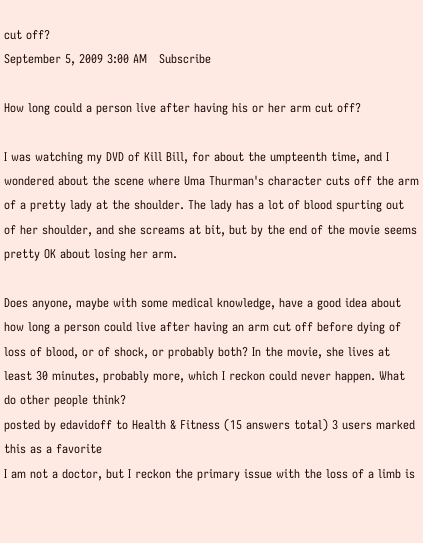cut off?
September 5, 2009 3:00 AM   Subscribe

How long could a person live after having his or her arm cut off?

I was watching my DVD of Kill Bill, for about the umpteenth time, and I wondered about the scene where Uma Thurman's character cuts off the arm of a pretty lady at the shoulder. The lady has a lot of blood spurting out of her shoulder, and she screams at bit, but by the end of the movie seems pretty OK about losing her arm.

Does anyone, maybe with some medical knowledge, have a good idea about how long a person could live after having an arm cut off before dying of loss of blood, or of shock, or probably both? In the movie, she lives at least 30 minutes, probably more, which I reckon could never happen. What do other people think?
posted by edavidoff to Health & Fitness (15 answers total) 3 users marked this as a favorite
I am not a doctor, but I reckon the primary issue with the loss of a limb is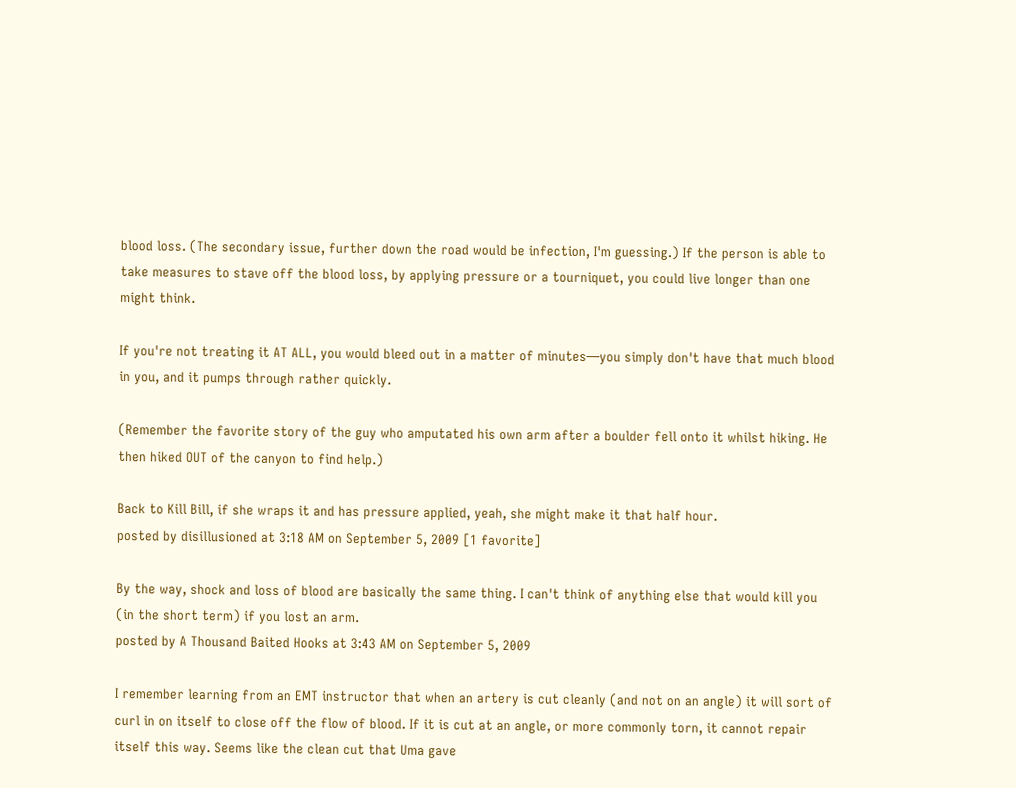blood loss. (The secondary issue, further down the road would be infection, I'm guessing.) If the person is able to take measures to stave off the blood loss, by applying pressure or a tourniquet, you could live longer than one might think.

If you're not treating it AT ALL, you would bleed out in a matter of minutes—you simply don't have that much blood in you, and it pumps through rather quickly.

(Remember the favorite story of the guy who amputated his own arm after a boulder fell onto it whilst hiking. He then hiked OUT of the canyon to find help.)

Back to Kill Bill, if she wraps it and has pressure applied, yeah, she might make it that half hour.
posted by disillusioned at 3:18 AM on September 5, 2009 [1 favorite]

By the way, shock and loss of blood are basically the same thing. I can't think of anything else that would kill you (in the short term) if you lost an arm.
posted by A Thousand Baited Hooks at 3:43 AM on September 5, 2009

I remember learning from an EMT instructor that when an artery is cut cleanly (and not on an angle) it will sort of curl in on itself to close off the flow of blood. If it is cut at an angle, or more commonly torn, it cannot repair itself this way. Seems like the clean cut that Uma gave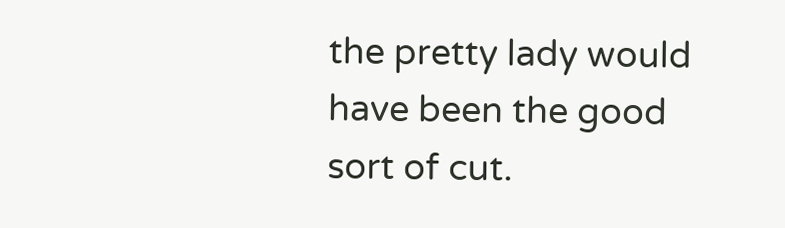the pretty lady would have been the good sort of cut.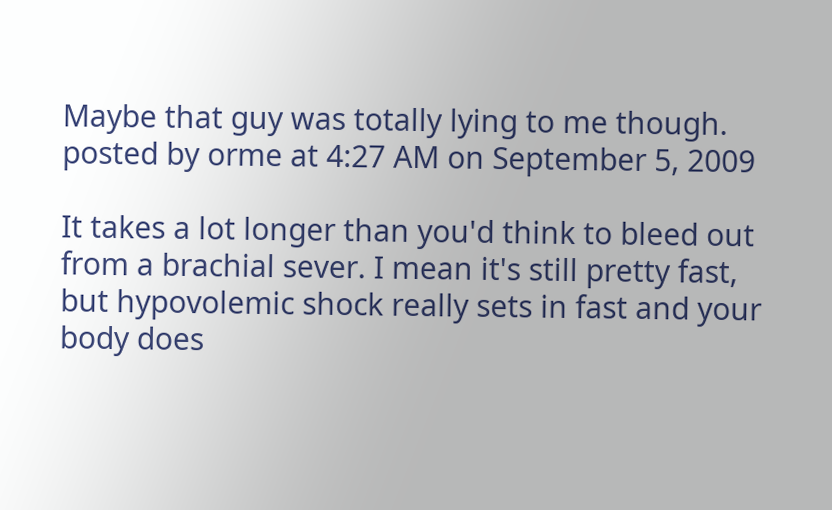Maybe that guy was totally lying to me though.
posted by orme at 4:27 AM on September 5, 2009

It takes a lot longer than you'd think to bleed out from a brachial sever. I mean it's still pretty fast, but hypovolemic shock really sets in fast and your body does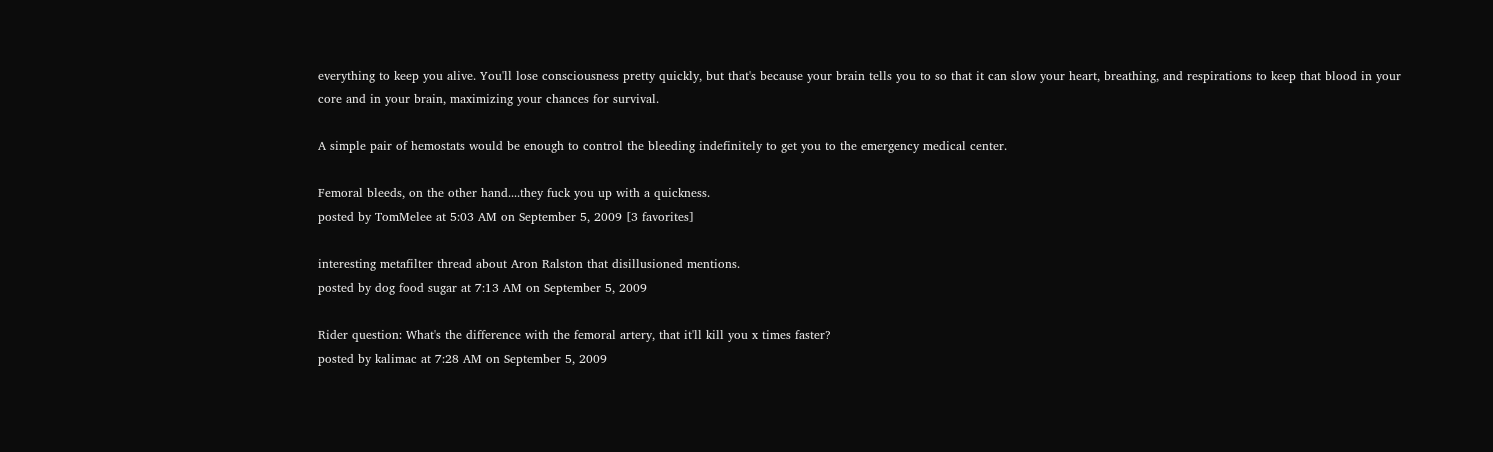everything to keep you alive. You'll lose consciousness pretty quickly, but that's because your brain tells you to so that it can slow your heart, breathing, and respirations to keep that blood in your core and in your brain, maximizing your chances for survival.

A simple pair of hemostats would be enough to control the bleeding indefinitely to get you to the emergency medical center.

Femoral bleeds, on the other hand....they fuck you up with a quickness.
posted by TomMelee at 5:03 AM on September 5, 2009 [3 favorites]

interesting metafilter thread about Aron Ralston that disillusioned mentions.
posted by dog food sugar at 7:13 AM on September 5, 2009

Rider question: What's the difference with the femoral artery, that it'll kill you x times faster?
posted by kalimac at 7:28 AM on September 5, 2009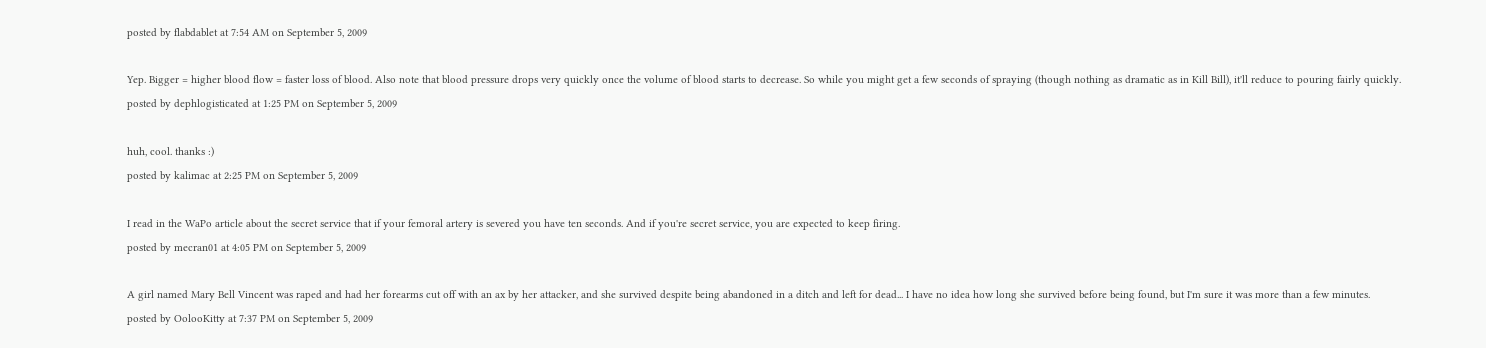posted by flabdablet at 7:54 AM on September 5, 2009

Yep. Bigger = higher blood flow = faster loss of blood. Also note that blood pressure drops very quickly once the volume of blood starts to decrease. So while you might get a few seconds of spraying (though nothing as dramatic as in Kill Bill), it'll reduce to pouring fairly quickly.
posted by dephlogisticated at 1:25 PM on September 5, 2009

huh, cool. thanks :)
posted by kalimac at 2:25 PM on September 5, 2009

I read in the WaPo article about the secret service that if your femoral artery is severed you have ten seconds. And if you're secret service, you are expected to keep firing.
posted by mecran01 at 4:05 PM on September 5, 2009

A girl named Mary Bell Vincent was raped and had her forearms cut off with an ax by her attacker, and she survived despite being abandoned in a ditch and left for dead... I have no idea how long she survived before being found, but I'm sure it was more than a few minutes.
posted by OolooKitty at 7:37 PM on September 5, 2009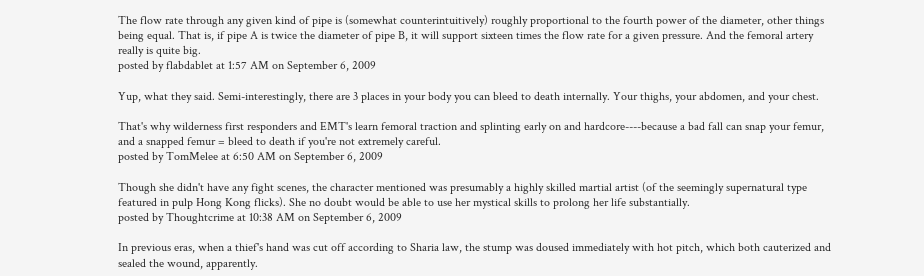The flow rate through any given kind of pipe is (somewhat counterintuitively) roughly proportional to the fourth power of the diameter, other things being equal. That is, if pipe A is twice the diameter of pipe B, it will support sixteen times the flow rate for a given pressure. And the femoral artery really is quite big.
posted by flabdablet at 1:57 AM on September 6, 2009

Yup, what they said. Semi-interestingly, there are 3 places in your body you can bleed to death internally. Your thighs, your abdomen, and your chest.

That's why wilderness first responders and EMT's learn femoral traction and splinting early on and hardcore----because a bad fall can snap your femur, and a snapped femur = bleed to death if you're not extremely careful.
posted by TomMelee at 6:50 AM on September 6, 2009

Though she didn't have any fight scenes, the character mentioned was presumably a highly skilled martial artist (of the seemingly supernatural type featured in pulp Hong Kong flicks). She no doubt would be able to use her mystical skills to prolong her life substantially.
posted by Thoughtcrime at 10:38 AM on September 6, 2009

In previous eras, when a thief's hand was cut off according to Sharia law, the stump was doused immediately with hot pitch, which both cauterized and sealed the wound, apparently.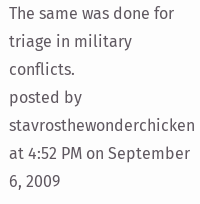The same was done for triage in military conflicts.
posted by stavrosthewonderchicken at 4:52 PM on September 6, 2009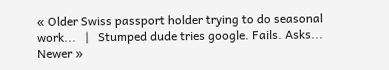« Older Swiss passport holder trying to do seasonal work...   |   Stumped dude tries google. Fails. Asks... Newer »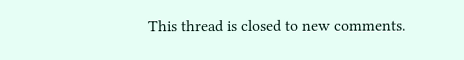This thread is closed to new comments.